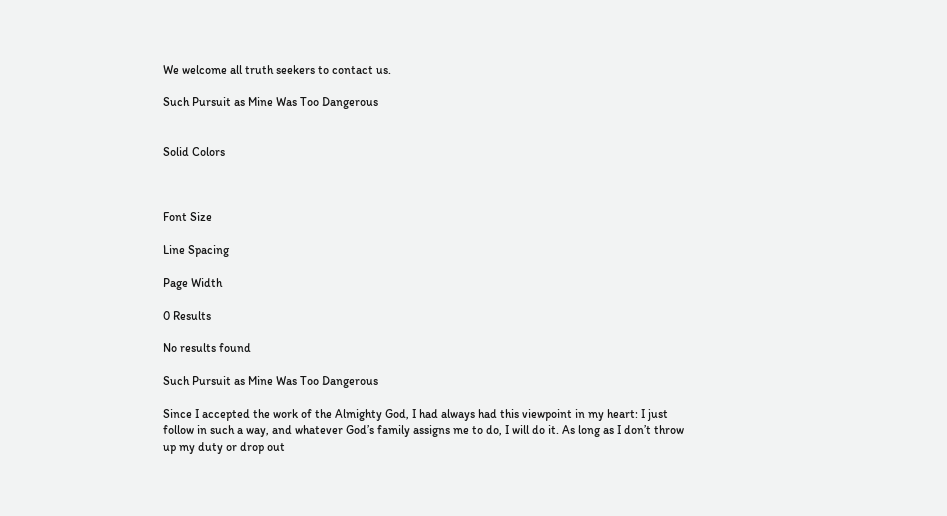We welcome all truth seekers to contact us.

Such Pursuit as Mine Was Too Dangerous


Solid Colors



Font Size

Line Spacing

Page Width

0 Results

No results found

Such Pursuit as Mine Was Too Dangerous

Since I accepted the work of the Almighty God, I had always had this viewpoint in my heart: I just follow in such a way, and whatever God’s family assigns me to do, I will do it. As long as I don’t throw up my duty or drop out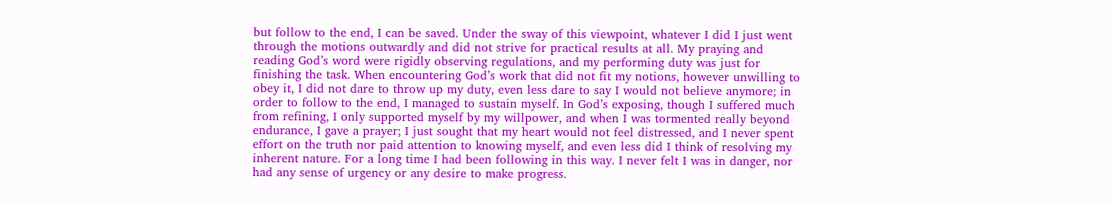but follow to the end, I can be saved. Under the sway of this viewpoint, whatever I did I just went through the motions outwardly and did not strive for practical results at all. My praying and reading God’s word were rigidly observing regulations, and my performing duty was just for finishing the task. When encountering God’s work that did not fit my notions, however unwilling to obey it, I did not dare to throw up my duty, even less dare to say I would not believe anymore; in order to follow to the end, I managed to sustain myself. In God’s exposing, though I suffered much from refining, I only supported myself by my willpower, and when I was tormented really beyond endurance, I gave a prayer; I just sought that my heart would not feel distressed, and I never spent effort on the truth nor paid attention to knowing myself, and even less did I think of resolving my inherent nature. For a long time I had been following in this way. I never felt I was in danger, nor had any sense of urgency or any desire to make progress.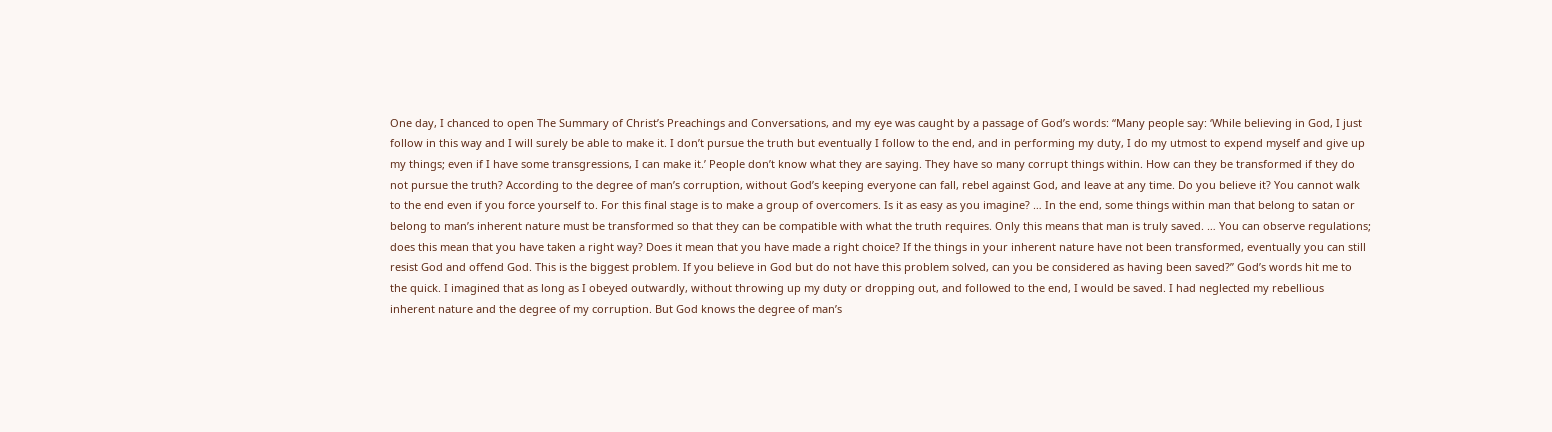One day, I chanced to open The Summary of Christ’s Preachings and Conversations, and my eye was caught by a passage of God’s words: “Many people say: ‘While believing in God, I just follow in this way and I will surely be able to make it. I don’t pursue the truth but eventually I follow to the end, and in performing my duty, I do my utmost to expend myself and give up my things; even if I have some transgressions, I can make it.’ People don’t know what they are saying. They have so many corrupt things within. How can they be transformed if they do not pursue the truth? According to the degree of man’s corruption, without God’s keeping everyone can fall, rebel against God, and leave at any time. Do you believe it? You cannot walk to the end even if you force yourself to. For this final stage is to make a group of overcomers. Is it as easy as you imagine? … In the end, some things within man that belong to satan or belong to man’s inherent nature must be transformed so that they can be compatible with what the truth requires. Only this means that man is truly saved. … You can observe regulations; does this mean that you have taken a right way? Does it mean that you have made a right choice? If the things in your inherent nature have not been transformed, eventually you can still resist God and offend God. This is the biggest problem. If you believe in God but do not have this problem solved, can you be considered as having been saved?” God’s words hit me to the quick. I imagined that as long as I obeyed outwardly, without throwing up my duty or dropping out, and followed to the end, I would be saved. I had neglected my rebellious inherent nature and the degree of my corruption. But God knows the degree of man’s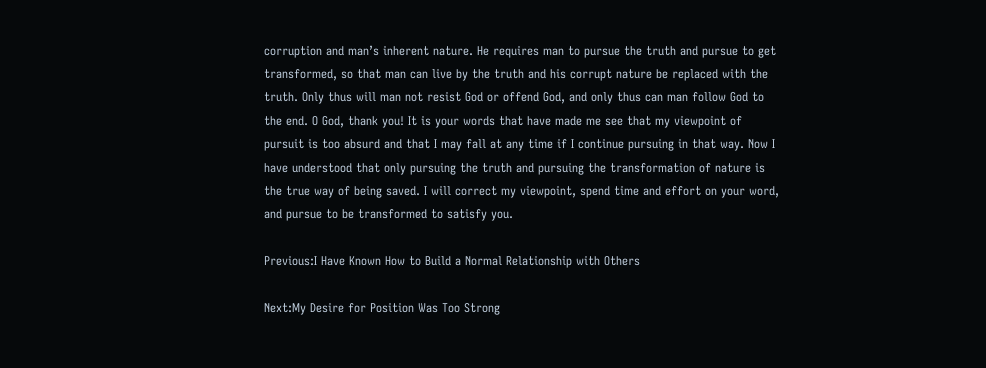corruption and man’s inherent nature. He requires man to pursue the truth and pursue to get transformed, so that man can live by the truth and his corrupt nature be replaced with the truth. Only thus will man not resist God or offend God, and only thus can man follow God to the end. O God, thank you! It is your words that have made me see that my viewpoint of pursuit is too absurd and that I may fall at any time if I continue pursuing in that way. Now I have understood that only pursuing the truth and pursuing the transformation of nature is the true way of being saved. I will correct my viewpoint, spend time and effort on your word, and pursue to be transformed to satisfy you.

Previous:I Have Known How to Build a Normal Relationship with Others

Next:My Desire for Position Was Too Strong